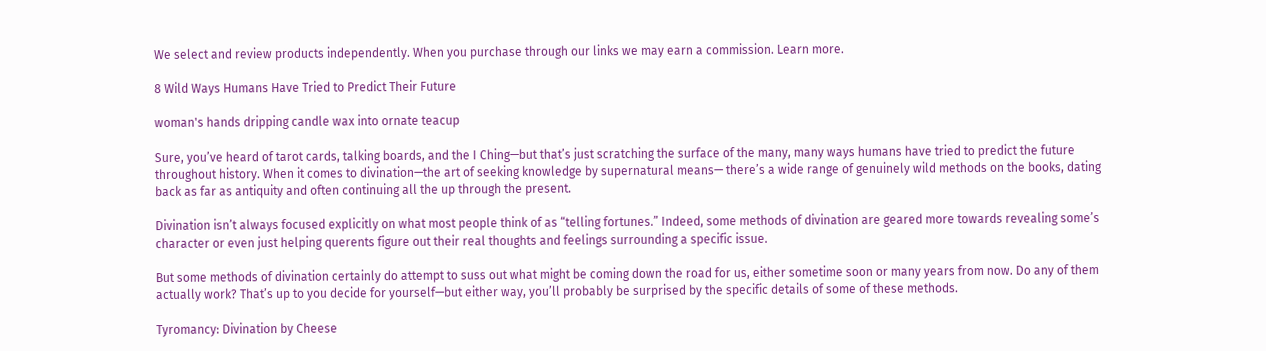We select and review products independently. When you purchase through our links we may earn a commission. Learn more.

8 Wild Ways Humans Have Tried to Predict Their Future

woman's hands dripping candle wax into ornate teacup

Sure, you’ve heard of tarot cards, talking boards, and the I Ching—but that’s just scratching the surface of the many, many ways humans have tried to predict the future throughout history. When it comes to divination—the art of seeking knowledge by supernatural means— there’s a wide range of genuinely wild methods on the books, dating back as far as antiquity and often continuing all the up through the present.

Divination isn’t always focused explicitly on what most people think of as “telling fortunes.” Indeed, some methods of divination are geared more towards revealing some’s character or even just helping querents figure out their real thoughts and feelings surrounding a specific issue.

But some methods of divination certainly do attempt to suss out what might be coming down the road for us, either sometime soon or many years from now. Do any of them actually work? That’s up to you decide for yourself—but either way, you’ll probably be surprised by the specific details of some of these methods.

Tyromancy: Divination by Cheese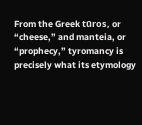From the Greek tūros, or “cheese,” and manteia, or “prophecy,” tyromancy is precisely what its etymology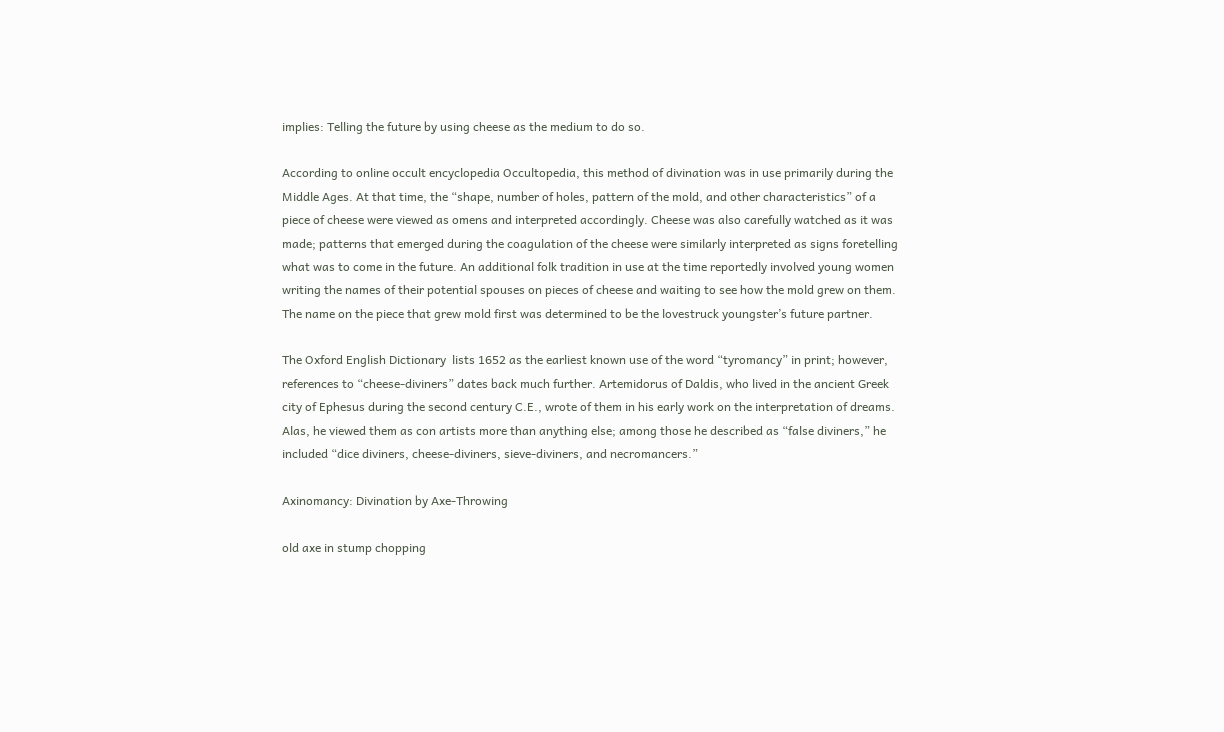implies: Telling the future by using cheese as the medium to do so.

According to online occult encyclopedia Occultopedia, this method of divination was in use primarily during the Middle Ages. At that time, the “shape, number of holes, pattern of the mold, and other characteristics” of a piece of cheese were viewed as omens and interpreted accordingly. Cheese was also carefully watched as it was made; patterns that emerged during the coagulation of the cheese were similarly interpreted as signs foretelling what was to come in the future. An additional folk tradition in use at the time reportedly involved young women writing the names of their potential spouses on pieces of cheese and waiting to see how the mold grew on them. The name on the piece that grew mold first was determined to be the lovestruck youngster’s future partner.

The Oxford English Dictionary  lists 1652 as the earliest known use of the word “tyromancy” in print; however, references to “cheese-diviners” dates back much further. Artemidorus of Daldis, who lived in the ancient Greek city of Ephesus during the second century C.E., wrote of them in his early work on the interpretation of dreams. Alas, he viewed them as con artists more than anything else; among those he described as “false diviners,” he included “dice diviners, cheese-diviners, sieve-diviners, and necromancers.”

Axinomancy: Divination by Axe-Throwing

old axe in stump chopping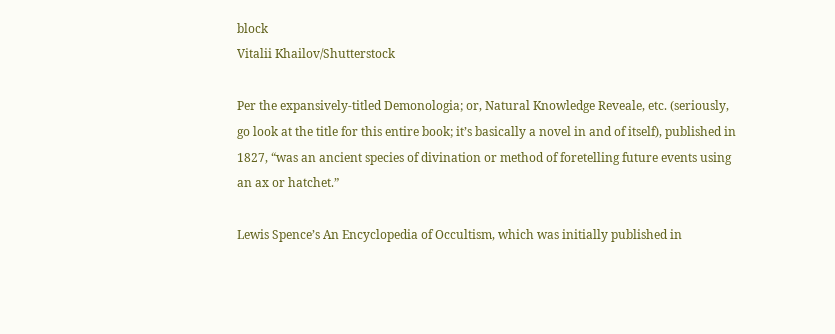block
Vitalii Khailov/Shutterstock

Per the expansively-titled Demonologia; or, Natural Knowledge Reveale, etc. (seriously, go look at the title for this entire book; it’s basically a novel in and of itself), published in 1827, “was an ancient species of divination or method of foretelling future events using an ax or hatchet.”

Lewis Spence’s An Encyclopedia of Occultism, which was initially published in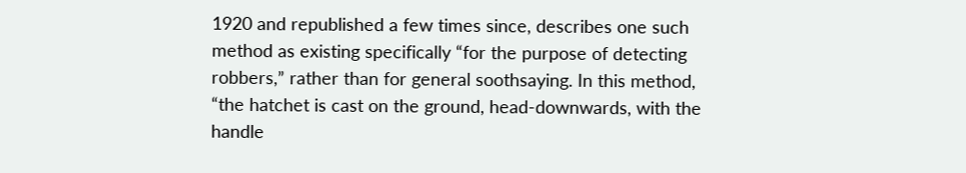1920 and republished a few times since, describes one such method as existing specifically “for the purpose of detecting robbers,” rather than for general soothsaying. In this method, “the hatchet is cast on the ground, head-downwards, with the handle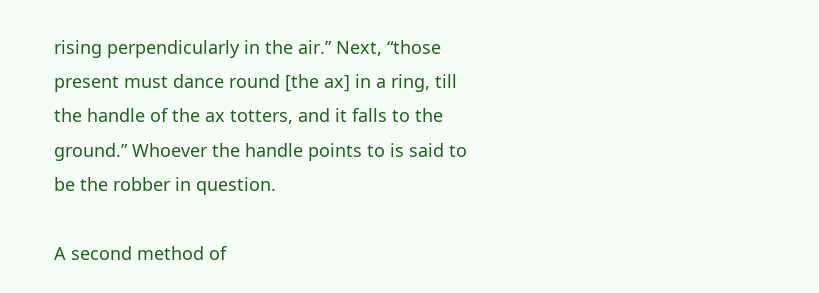rising perpendicularly in the air.” Next, “those present must dance round [the ax] in a ring, till the handle of the ax totters, and it falls to the ground.” Whoever the handle points to is said to be the robber in question.

A second method of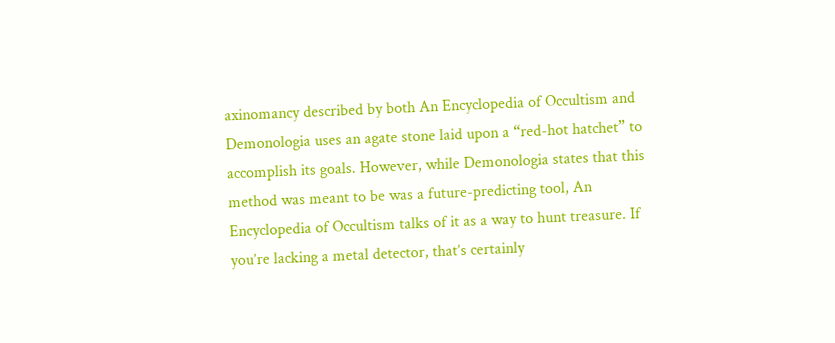axinomancy described by both An Encyclopedia of Occultism and Demonologia uses an agate stone laid upon a “red-hot hatchet” to accomplish its goals. However, while Demonologia states that this method was meant to be was a future-predicting tool, An Encyclopedia of Occultism talks of it as a way to hunt treasure. If you’re lacking a metal detector, that’s certainly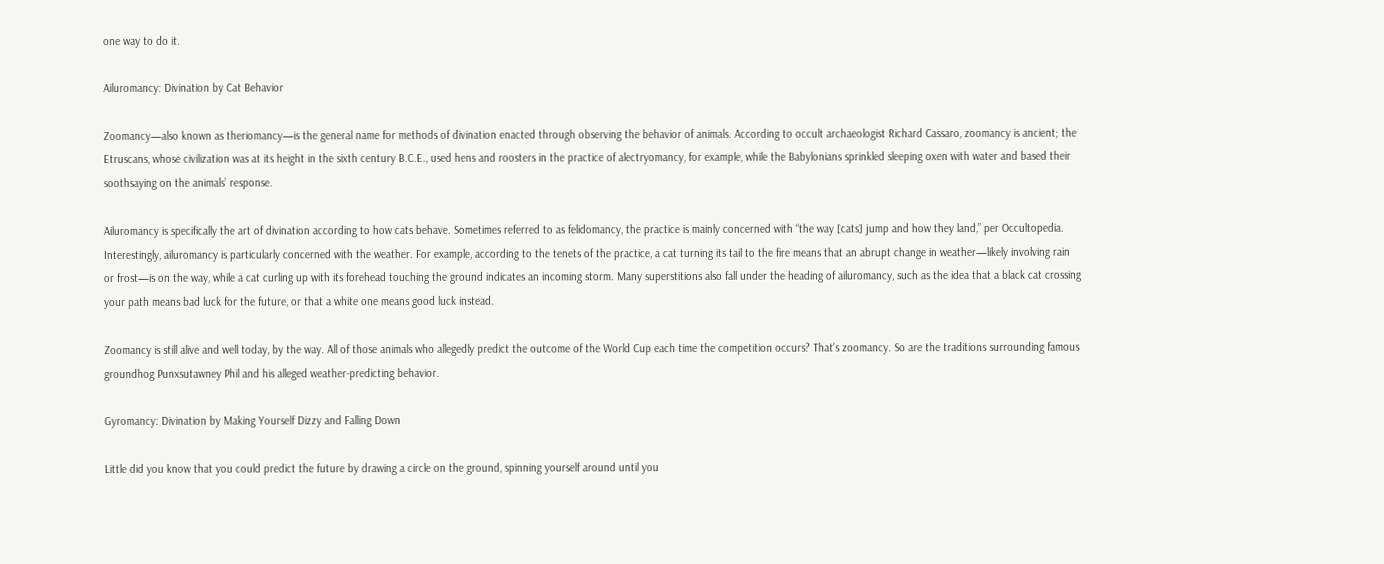one way to do it.

Ailuromancy: Divination by Cat Behavior

Zoomancy—also known as theriomancy—is the general name for methods of divination enacted through observing the behavior of animals. According to occult archaeologist Richard Cassaro, zoomancy is ancient; the Etruscans, whose civilization was at its height in the sixth century B.C.E., used hens and roosters in the practice of alectryomancy, for example, while the Babylonians sprinkled sleeping oxen with water and based their soothsaying on the animals’ response.

Ailuromancy is specifically the art of divination according to how cats behave. Sometimes referred to as felidomancy, the practice is mainly concerned with “the way [cats] jump and how they land,” per Occultopedia. Interestingly, ailuromancy is particularly concerned with the weather. For example, according to the tenets of the practice, a cat turning its tail to the fire means that an abrupt change in weather—likely involving rain or frost—is on the way, while a cat curling up with its forehead touching the ground indicates an incoming storm. Many superstitions also fall under the heading of ailuromancy, such as the idea that a black cat crossing your path means bad luck for the future, or that a white one means good luck instead.

Zoomancy is still alive and well today, by the way. All of those animals who allegedly predict the outcome of the World Cup each time the competition occurs? That’s zoomancy. So are the traditions surrounding famous groundhog Punxsutawney Phil and his alleged weather-predicting behavior.

Gyromancy: Divination by Making Yourself Dizzy and Falling Down

Little did you know that you could predict the future by drawing a circle on the ground, spinning yourself around until you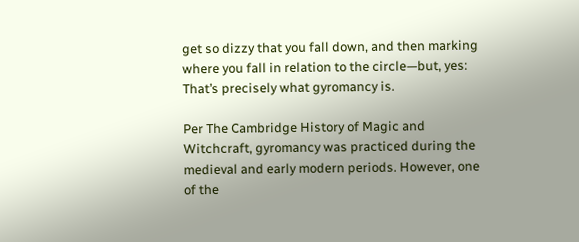get so dizzy that you fall down, and then marking where you fall in relation to the circle—but, yes: That’s precisely what gyromancy is.

Per The Cambridge History of Magic and Witchcraft, gyromancy was practiced during the medieval and early modern periods. However, one of the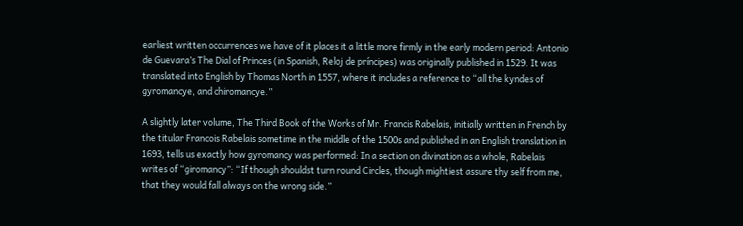earliest written occurrences we have of it places it a little more firmly in the early modern period: Antonio de Guevara’s The Dial of Princes (in Spanish, Reloj de príncipes) was originally published in 1529. It was translated into English by Thomas North in 1557, where it includes a reference to “all the kyndes of gyromancye, and chiromancye.”

A slightly later volume, The Third Book of the Works of Mr. Francis Rabelais, initially written in French by the titular Francois Rabelais sometime in the middle of the 1500s and published in an English translation in 1693, tells us exactly how gyromancy was performed: In a section on divination as a whole, Rabelais writes of “giromancy”: “If though shouldst turn round Circles, though mightiest assure thy self from me, that they would fall always on the wrong side.”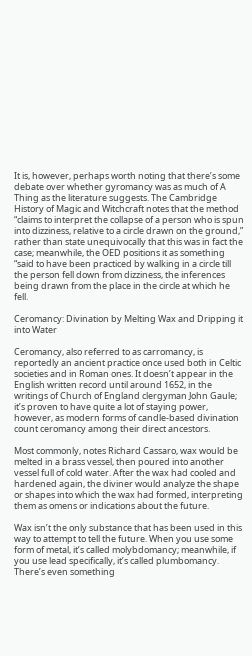It is, however, perhaps worth noting that there’s some debate over whether gyromancy was as much of A Thing as the literature suggests. The Cambridge History of Magic and Witchcraft notes that the method “claims to interpret the collapse of a person who is spun into dizziness, relative to a circle drawn on the ground,” rather than state unequivocally that this was in fact the case; meanwhile, the OED positions it as something “said to have been practiced by walking in a circle till the person fell down from dizziness, the inferences being drawn from the place in the circle at which he fell.

Ceromancy: Divination by Melting Wax and Dripping it into Water

Ceromancy, also referred to as carromancy, is reportedly an ancient practice once used both in Celtic societies and in Roman ones. It doesn’t appear in the English written record until around 1652, in the writings of Church of England clergyman John Gaule; it’s proven to have quite a lot of staying power, however, as modern forms of candle-based divination count ceromancy among their direct ancestors.

Most commonly, notes Richard Cassaro, wax would be melted in a brass vessel, then poured into another vessel full of cold water. After the wax had cooled and hardened again, the diviner would analyze the shape or shapes into which the wax had formed, interpreting them as omens or indications about the future.

Wax isn’t the only substance that has been used in this way to attempt to tell the future. When you use some form of metal, it’s called molybdomancy; meanwhile, if you use lead specifically, it’s called plumbomancy. There’s even something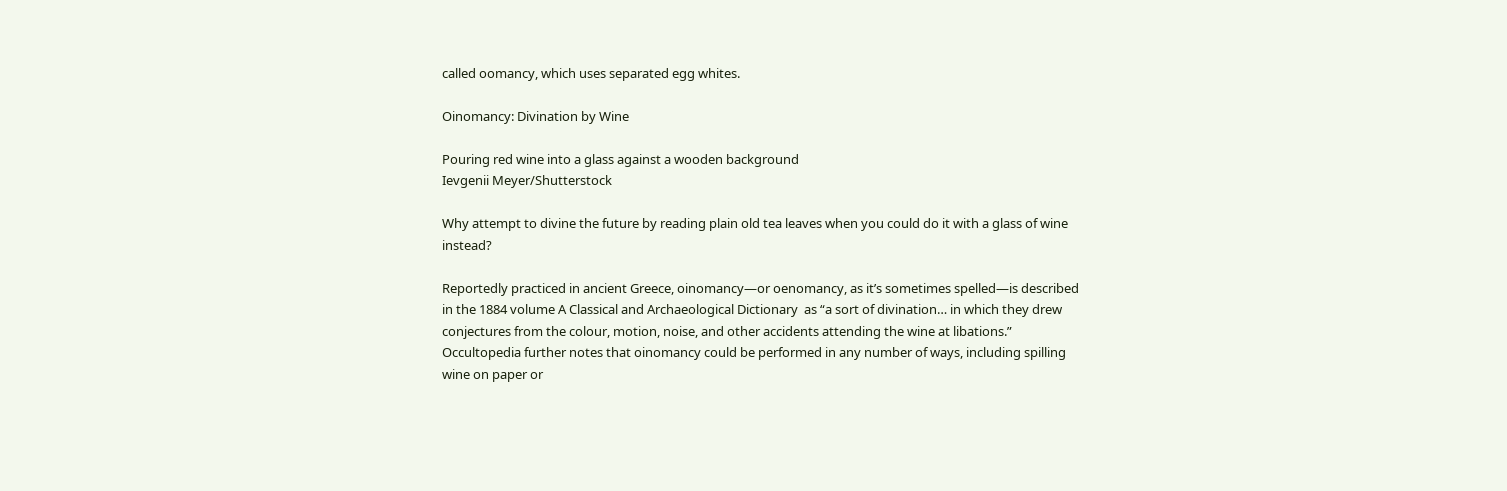called oomancy, which uses separated egg whites.

Oinomancy: Divination by Wine

Pouring red wine into a glass against a wooden background
Ievgenii Meyer/Shutterstock

Why attempt to divine the future by reading plain old tea leaves when you could do it with a glass of wine instead?

Reportedly practiced in ancient Greece, oinomancy—or oenomancy, as it’s sometimes spelled—is described in the 1884 volume A Classical and Archaeological Dictionary  as “a sort of divination… in which they drew conjectures from the colour, motion, noise, and other accidents attending the wine at libations.” Occultopedia further notes that oinomancy could be performed in any number of ways, including spilling wine on paper or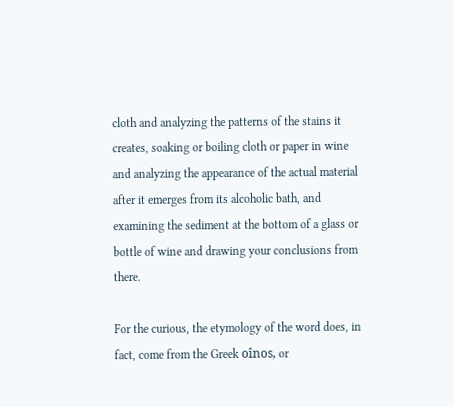cloth and analyzing the patterns of the stains it creates, soaking or boiling cloth or paper in wine and analyzing the appearance of the actual material after it emerges from its alcoholic bath, and examining the sediment at the bottom of a glass or bottle of wine and drawing your conclusions from there.

For the curious, the etymology of the word does, in fact, come from the Greek oînos, or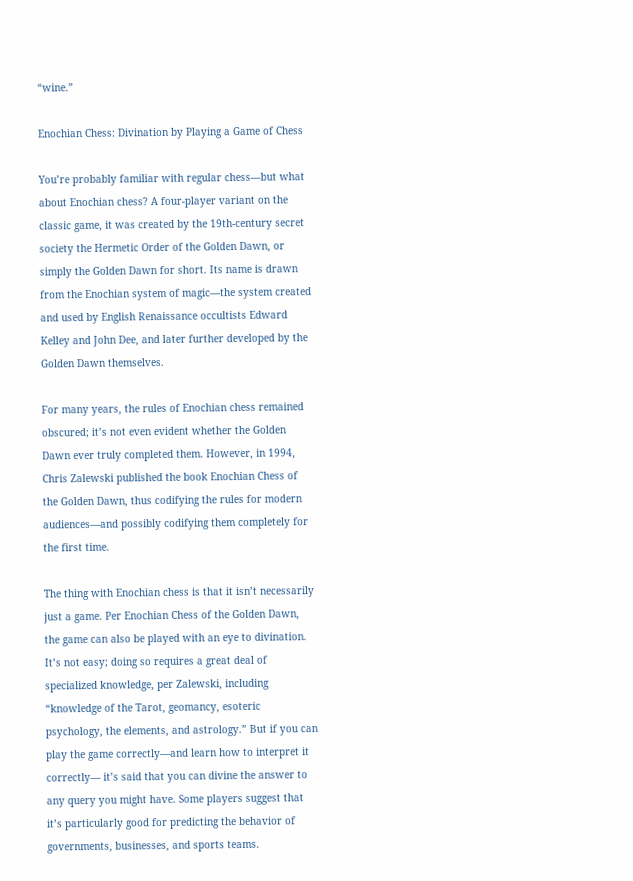“wine.”

Enochian Chess: Divination by Playing a Game of Chess

You’re probably familiar with regular chess—but what about Enochian chess? A four-player variant on the classic game, it was created by the 19th-century secret society the Hermetic Order of the Golden Dawn, or simply the Golden Dawn for short. Its name is drawn from the Enochian system of magic—the system created and used by English Renaissance occultists Edward Kelley and John Dee, and later further developed by the Golden Dawn themselves.

For many years, the rules of Enochian chess remained obscured; it’s not even evident whether the Golden Dawn ever truly completed them. However, in 1994, Chris Zalewski published the book Enochian Chess of the Golden Dawn, thus codifying the rules for modern audiences—and possibly codifying them completely for the first time.

The thing with Enochian chess is that it isn’t necessarily just a game. Per Enochian Chess of the Golden Dawn, the game can also be played with an eye to divination. It’s not easy; doing so requires a great deal of specialized knowledge, per Zalewski, including “knowledge of the Tarot, geomancy, esoteric psychology, the elements, and astrology.” But if you can play the game correctly—and learn how to interpret it correctly— it’s said that you can divine the answer to any query you might have. Some players suggest that it’s particularly good for predicting the behavior of governments, businesses, and sports teams.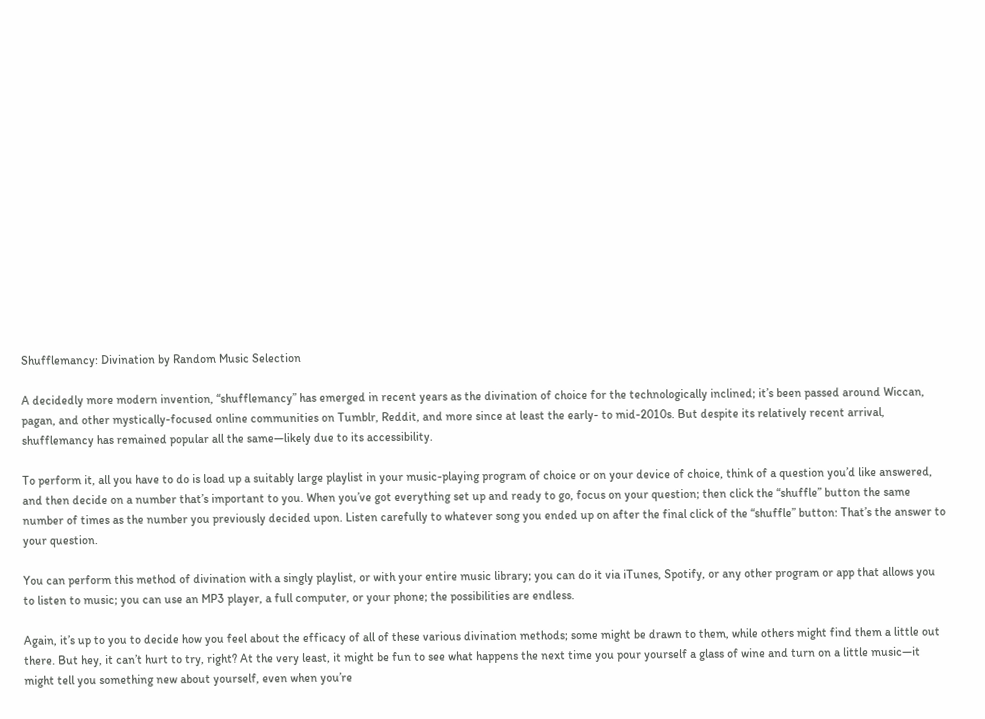Shufflemancy: Divination by Random Music Selection

A decidedly more modern invention, “shufflemancy” has emerged in recent years as the divination of choice for the technologically inclined; it’s been passed around Wiccan, pagan, and other mystically-focused online communities on Tumblr, Reddit, and more since at least the early- to mid-2010s. But despite its relatively recent arrival, shufflemancy has remained popular all the same—likely due to its accessibility.

To perform it, all you have to do is load up a suitably large playlist in your music-playing program of choice or on your device of choice, think of a question you’d like answered, and then decide on a number that’s important to you. When you’ve got everything set up and ready to go, focus on your question; then click the “shuffle” button the same number of times as the number you previously decided upon. Listen carefully to whatever song you ended up on after the final click of the “shuffle” button: That’s the answer to your question.

You can perform this method of divination with a singly playlist, or with your entire music library; you can do it via iTunes, Spotify, or any other program or app that allows you to listen to music; you can use an MP3 player, a full computer, or your phone; the possibilities are endless.

Again, it’s up to you to decide how you feel about the efficacy of all of these various divination methods; some might be drawn to them, while others might find them a little out there. But hey, it can’t hurt to try, right? At the very least, it might be fun to see what happens the next time you pour yourself a glass of wine and turn on a little music—it might tell you something new about yourself, even when you’re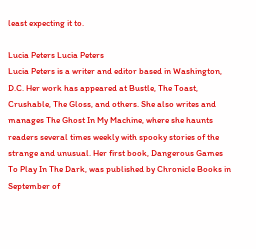least expecting it to.

Lucia Peters Lucia Peters
Lucia Peters is a writer and editor based in Washington, D.C. Her work has appeared at Bustle, The Toast, Crushable, The Gloss, and others. She also writes and manages The Ghost In My Machine, where she haunts readers several times weekly with spooky stories of the strange and unusual. Her first book, Dangerous Games To Play In The Dark, was published by Chronicle Books in September of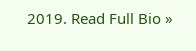2019. Read Full Bio »